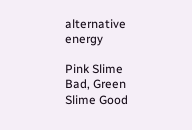alternative energy

Pink Slime Bad, Green Slime Good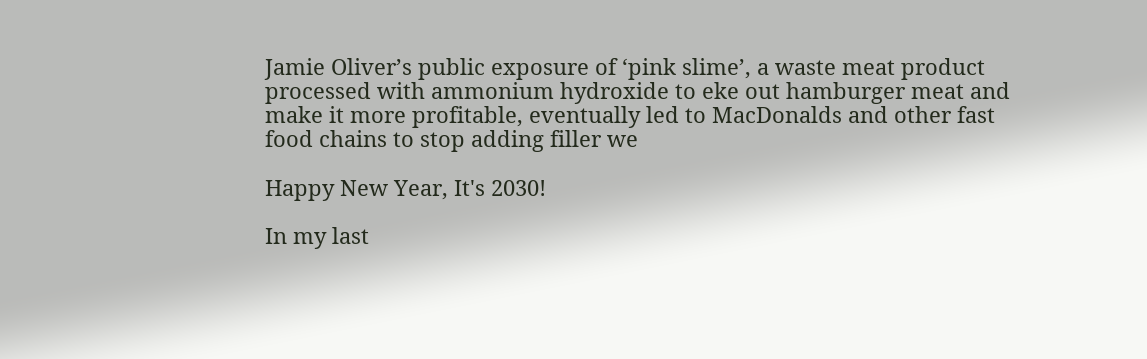Jamie Oliver’s public exposure of ‘pink slime’, a waste meat product processed with ammonium hydroxide to eke out hamburger meat and make it more profitable, eventually led to MacDonalds and other fast food chains to stop adding filler we

Happy New Year, It's 2030!

In my last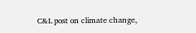C&L post on climate change,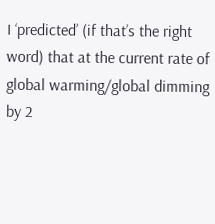I ‘predicted’ (if that’s the right word) that at the current rate of global warming/global dimming by 2